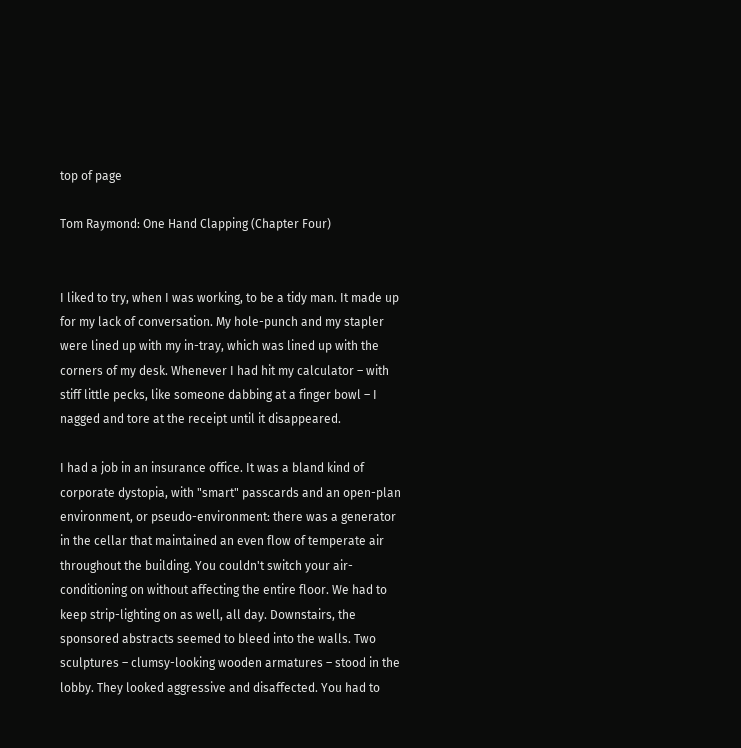top of page

Tom Raymond: One Hand Clapping (Chapter Four)


I liked to try, when I was working, to be a tidy man. It made up for my lack of conversation. My hole-punch and my stapler were lined up with my in-tray, which was lined up with the corners of my desk. Whenever I had hit my calculator – with stiff little pecks, like someone dabbing at a finger bowl – I nagged and tore at the receipt until it disappeared.

I had a job in an insurance office. It was a bland kind of corporate dystopia, with "smart" passcards and an open-plan environment, or pseudo-environment: there was a generator in the cellar that maintained an even flow of temperate air throughout the building. You couldn't switch your air-conditioning on without affecting the entire floor. We had to keep strip-lighting on as well, all day. Downstairs, the sponsored abstracts seemed to bleed into the walls. Two sculptures – clumsy-looking wooden armatures – stood in the lobby. They looked aggressive and disaffected. You had to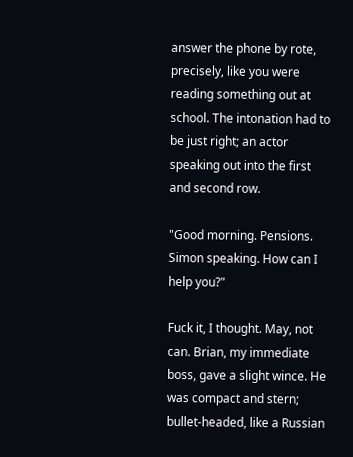answer the phone by rote, precisely, like you were reading something out at school. The intonation had to be just right; an actor speaking out into the first and second row.

"Good morning. Pensions. Simon speaking. How can I help you?"

Fuck it, I thought. May, not can. Brian, my immediate boss, gave a slight wince. He was compact and stern; bullet-headed, like a Russian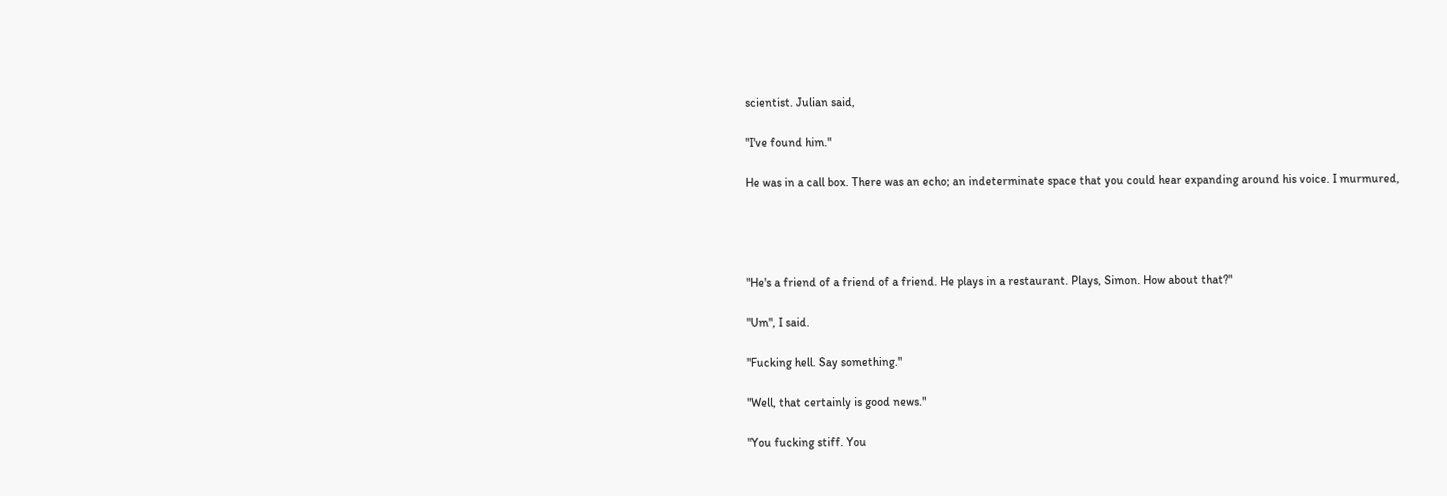scientist. Julian said,

"I've found him."

He was in a call box. There was an echo; an indeterminate space that you could hear expanding around his voice. I murmured,




"He's a friend of a friend of a friend. He plays in a restaurant. Plays, Simon. How about that?"

"Um", I said.

"Fucking hell. Say something."

"Well, that certainly is good news."

"You fucking stiff. You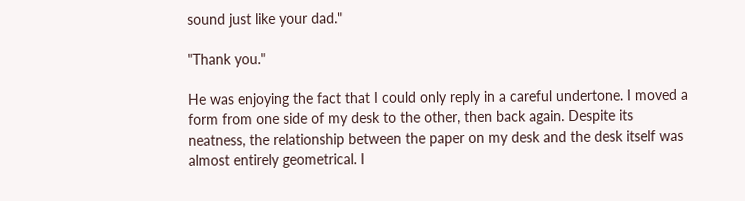sound just like your dad."

"Thank you."

He was enjoying the fact that I could only reply in a careful undertone. I moved a form from one side of my desk to the other, then back again. Despite its neatness, the relationship between the paper on my desk and the desk itself was almost entirely geometrical. I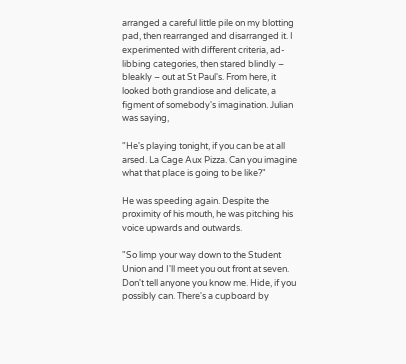arranged a careful little pile on my blotting pad, then rearranged and disarranged it. I experimented with different criteria, ad-libbing categories, then stared blindly – bleakly – out at St Paul's. From here, it looked both grandiose and delicate, a figment of somebody's imagination. Julian was saying,

"He's playing tonight, if you can be at all arsed. La Cage Aux Pizza. Can you imagine what that place is going to be like?"

He was speeding again. Despite the proximity of his mouth, he was pitching his voice upwards and outwards.

"So limp your way down to the Student Union and I'll meet you out front at seven. Don't tell anyone you know me. Hide, if you possibly can. There's a cupboard by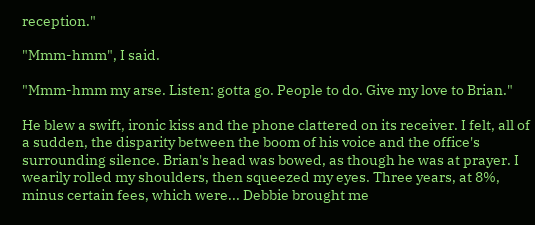reception."

"Mmm-hmm", I said.

"Mmm-hmm my arse. Listen: gotta go. People to do. Give my love to Brian."

He blew a swift, ironic kiss and the phone clattered on its receiver. I felt, all of a sudden, the disparity between the boom of his voice and the office's surrounding silence. Brian's head was bowed, as though he was at prayer. I wearily rolled my shoulders, then squeezed my eyes. Three years, at 8%, minus certain fees, which were... Debbie brought me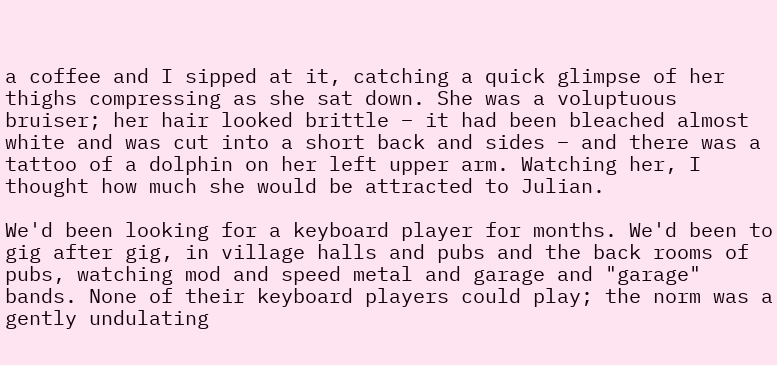a coffee and I sipped at it, catching a quick glimpse of her thighs compressing as she sat down. She was a voluptuous bruiser; her hair looked brittle – it had been bleached almost white and was cut into a short back and sides – and there was a tattoo of a dolphin on her left upper arm. Watching her, I thought how much she would be attracted to Julian.

We'd been looking for a keyboard player for months. We'd been to gig after gig, in village halls and pubs and the back rooms of pubs, watching mod and speed metal and garage and "garage" bands. None of their keyboard players could play; the norm was a gently undulating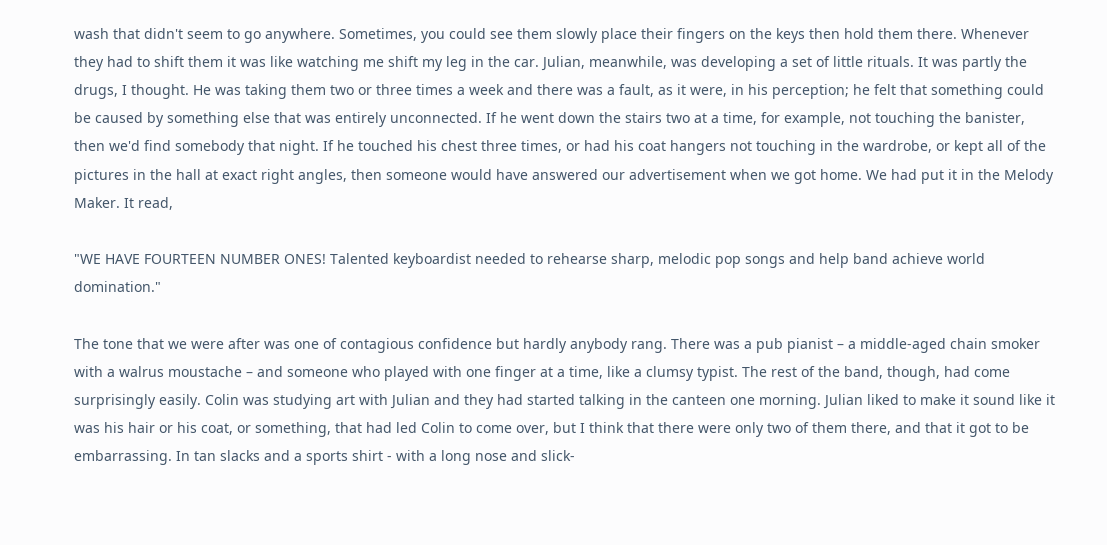wash that didn't seem to go anywhere. Sometimes, you could see them slowly place their fingers on the keys then hold them there. Whenever they had to shift them it was like watching me shift my leg in the car. Julian, meanwhile, was developing a set of little rituals. It was partly the drugs, I thought. He was taking them two or three times a week and there was a fault, as it were, in his perception; he felt that something could be caused by something else that was entirely unconnected. If he went down the stairs two at a time, for example, not touching the banister, then we'd find somebody that night. If he touched his chest three times, or had his coat hangers not touching in the wardrobe, or kept all of the pictures in the hall at exact right angles, then someone would have answered our advertisement when we got home. We had put it in the Melody Maker. It read,

"WE HAVE FOURTEEN NUMBER ONES! Talented keyboardist needed to rehearse sharp, melodic pop songs and help band achieve world domination."

The tone that we were after was one of contagious confidence but hardly anybody rang. There was a pub pianist – a middle-aged chain smoker with a walrus moustache – and someone who played with one finger at a time, like a clumsy typist. The rest of the band, though, had come surprisingly easily. Colin was studying art with Julian and they had started talking in the canteen one morning. Julian liked to make it sound like it was his hair or his coat, or something, that had led Colin to come over, but I think that there were only two of them there, and that it got to be embarrassing. In tan slacks and a sports shirt - with a long nose and slick-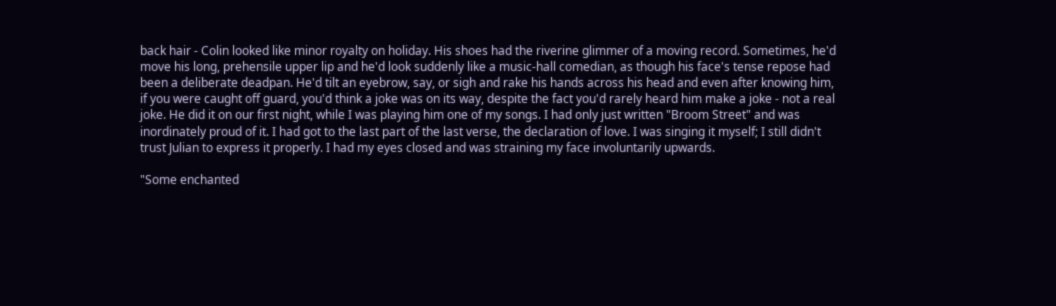back hair - Colin looked like minor royalty on holiday. His shoes had the riverine glimmer of a moving record. Sometimes, he'd move his long, prehensile upper lip and he'd look suddenly like a music-hall comedian, as though his face's tense repose had been a deliberate deadpan. He'd tilt an eyebrow, say, or sigh and rake his hands across his head and even after knowing him, if you were caught off guard, you'd think a joke was on its way, despite the fact you'd rarely heard him make a joke - not a real joke. He did it on our first night, while I was playing him one of my songs. I had only just written "Broom Street" and was inordinately proud of it. I had got to the last part of the last verse, the declaration of love. I was singing it myself; I still didn't trust Julian to express it properly. I had my eyes closed and was straining my face involuntarily upwards.

"Some enchanted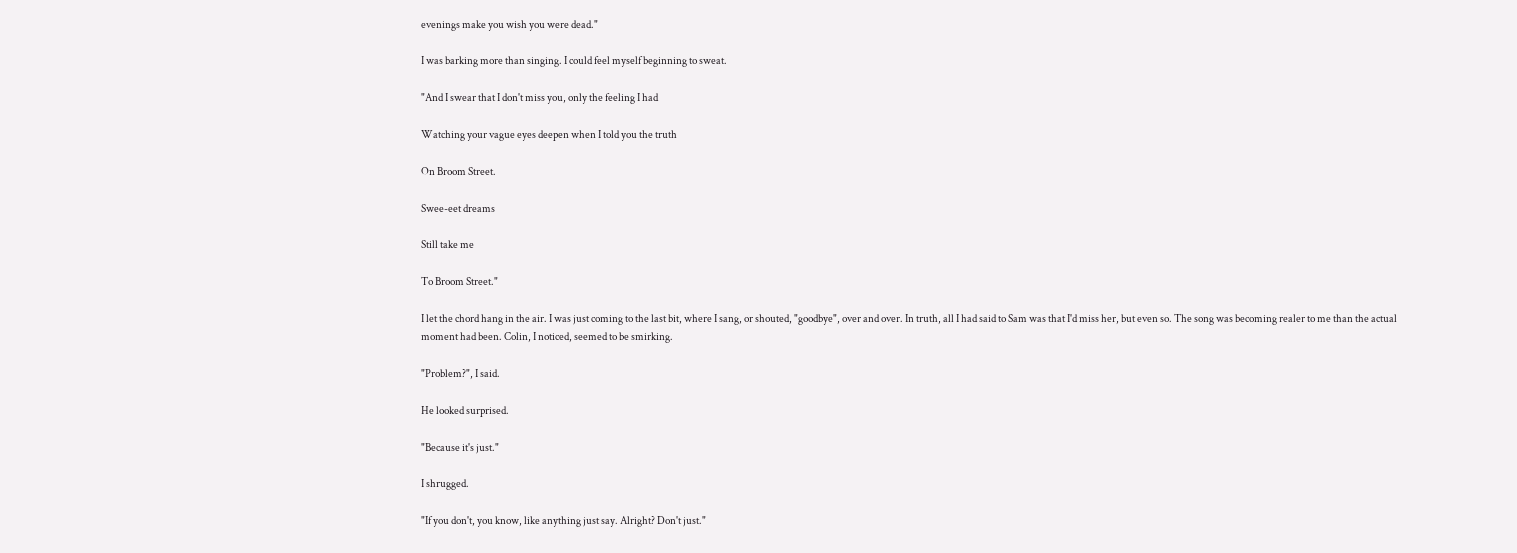evenings make you wish you were dead."

I was barking more than singing. I could feel myself beginning to sweat.

"And I swear that I don't miss you, only the feeling I had

Watching your vague eyes deepen when I told you the truth

On Broom Street.

Swee-eet dreams

Still take me

To Broom Street."

I let the chord hang in the air. I was just coming to the last bit, where I sang, or shouted, "goodbye", over and over. In truth, all I had said to Sam was that I'd miss her, but even so. The song was becoming realer to me than the actual moment had been. Colin, I noticed, seemed to be smirking.

"Problem?", I said.

He looked surprised.

"Because it's just."

I shrugged.

"If you don't, you know, like anything just say. Alright? Don't just."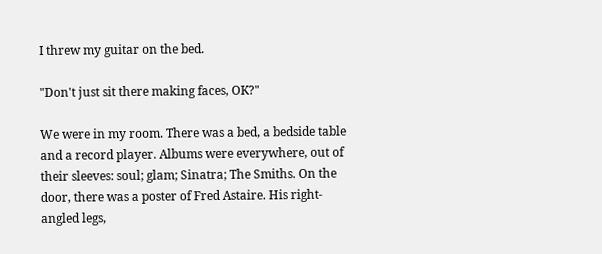I threw my guitar on the bed.

"Don't just sit there making faces, OK?"

We were in my room. There was a bed, a bedside table and a record player. Albums were everywhere, out of their sleeves: soul; glam; Sinatra; The Smiths. On the door, there was a poster of Fred Astaire. His right-angled legs,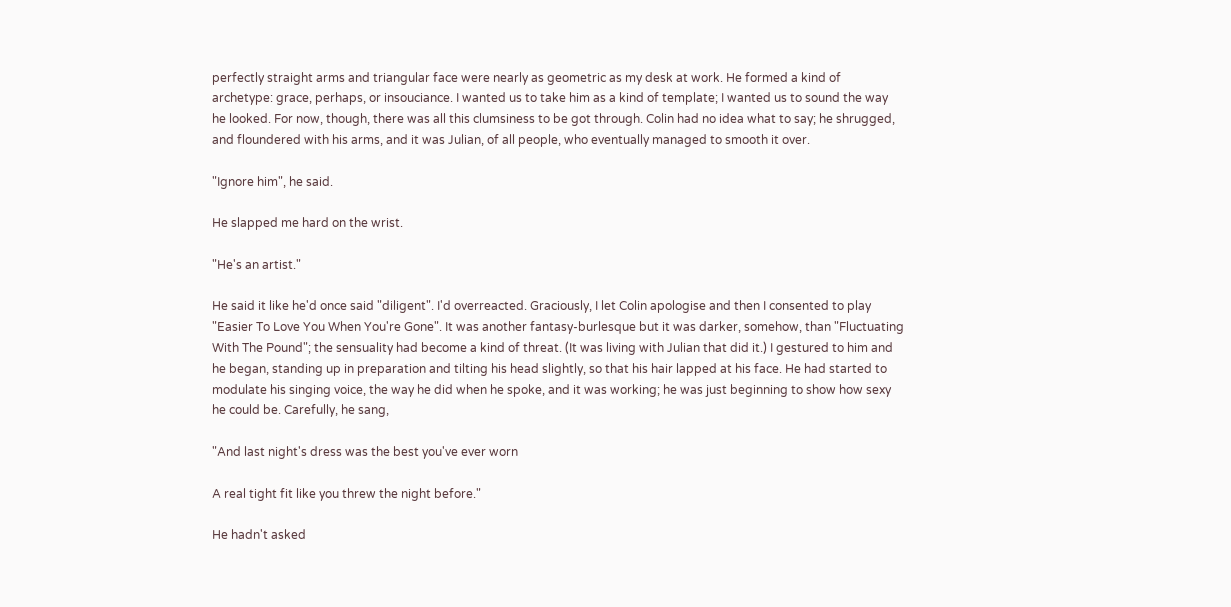perfectly straight arms and triangular face were nearly as geometric as my desk at work. He formed a kind of archetype: grace, perhaps, or insouciance. I wanted us to take him as a kind of template; I wanted us to sound the way he looked. For now, though, there was all this clumsiness to be got through. Colin had no idea what to say; he shrugged, and floundered with his arms, and it was Julian, of all people, who eventually managed to smooth it over.

"Ignore him", he said.

He slapped me hard on the wrist.

"He's an artist."

He said it like he'd once said "diligent". I'd overreacted. Graciously, I let Colin apologise and then I consented to play "Easier To Love You When You're Gone". It was another fantasy-burlesque but it was darker, somehow, than "Fluctuating With The Pound"; the sensuality had become a kind of threat. (It was living with Julian that did it.) I gestured to him and he began, standing up in preparation and tilting his head slightly, so that his hair lapped at his face. He had started to modulate his singing voice, the way he did when he spoke, and it was working; he was just beginning to show how sexy he could be. Carefully, he sang,

"And last night's dress was the best you've ever worn

A real tight fit like you threw the night before."

He hadn't asked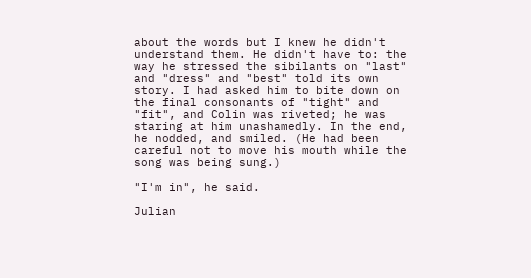about the words but I knew he didn't understand them. He didn't have to: the way he stressed the sibilants on "last" and "dress" and "best" told its own story. I had asked him to bite down on the final consonants of "tight" and "fit", and Colin was riveted; he was staring at him unashamedly. In the end, he nodded, and smiled. (He had been careful not to move his mouth while the song was being sung.)

"I'm in", he said.

Julian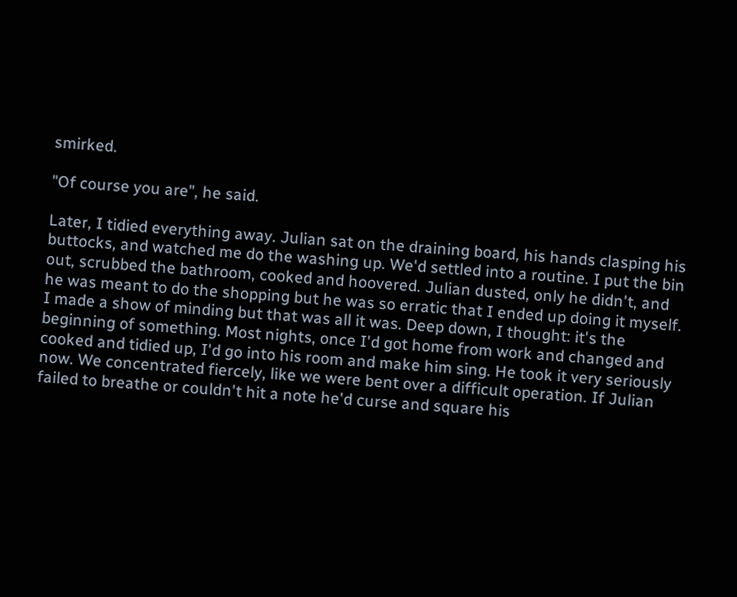smirked.

"Of course you are", he said.

Later, I tidied everything away. Julian sat on the draining board, his hands clasping his buttocks, and watched me do the washing up. We'd settled into a routine. I put the bin out, scrubbed the bathroom, cooked and hoovered. Julian dusted, only he didn't, and he was meant to do the shopping but he was so erratic that I ended up doing it myself. I made a show of minding but that was all it was. Deep down, I thought: it's the beginning of something. Most nights, once I'd got home from work and changed and cooked and tidied up, I'd go into his room and make him sing. He took it very seriously now. We concentrated fiercely, like we were bent over a difficult operation. If Julian failed to breathe or couldn't hit a note he'd curse and square his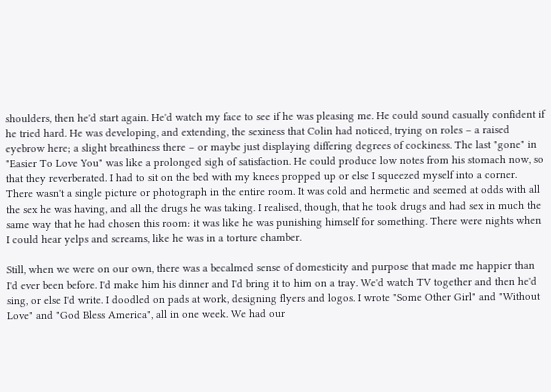shoulders, then he'd start again. He'd watch my face to see if he was pleasing me. He could sound casually confident if he tried hard. He was developing, and extending, the sexiness that Colin had noticed, trying on roles – a raised eyebrow here; a slight breathiness there – or maybe just displaying differing degrees of cockiness. The last "gone" in "Easier To Love You" was like a prolonged sigh of satisfaction. He could produce low notes from his stomach now, so that they reverberated. I had to sit on the bed with my knees propped up or else I squeezed myself into a corner. There wasn't a single picture or photograph in the entire room. It was cold and hermetic and seemed at odds with all the sex he was having, and all the drugs he was taking. I realised, though, that he took drugs and had sex in much the same way that he had chosen this room: it was like he was punishing himself for something. There were nights when I could hear yelps and screams, like he was in a torture chamber.

Still, when we were on our own, there was a becalmed sense of domesticity and purpose that made me happier than I'd ever been before. I'd make him his dinner and I'd bring it to him on a tray. We'd watch TV together and then he'd sing, or else I'd write. I doodled on pads at work, designing flyers and logos. I wrote "Some Other Girl" and "Without Love" and "God Bless America", all in one week. We had our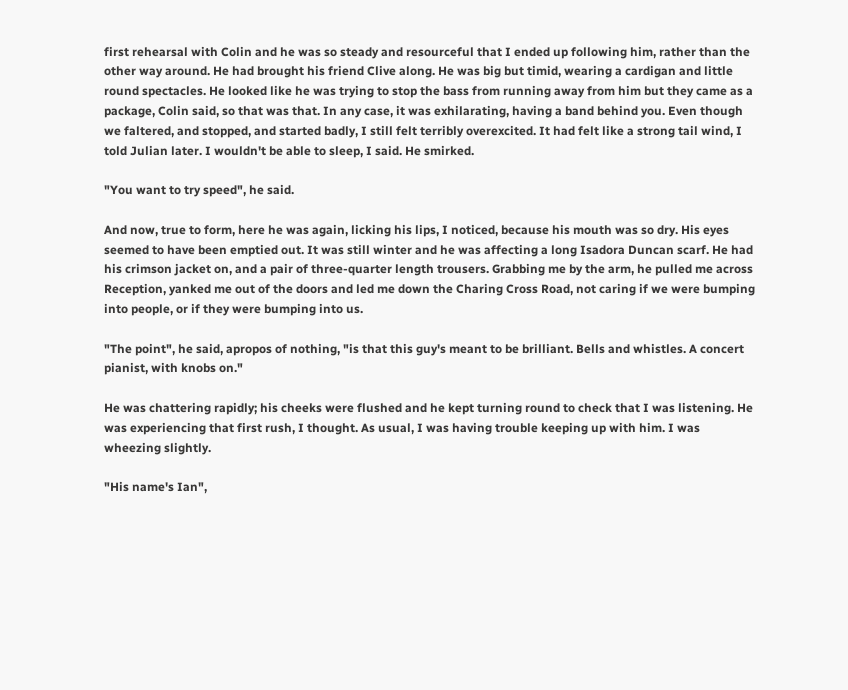first rehearsal with Colin and he was so steady and resourceful that I ended up following him, rather than the other way around. He had brought his friend Clive along. He was big but timid, wearing a cardigan and little round spectacles. He looked like he was trying to stop the bass from running away from him but they came as a package, Colin said, so that was that. In any case, it was exhilarating, having a band behind you. Even though we faltered, and stopped, and started badly, I still felt terribly overexcited. It had felt like a strong tail wind, I told Julian later. I wouldn't be able to sleep, I said. He smirked.

"You want to try speed", he said.

And now, true to form, here he was again, licking his lips, I noticed, because his mouth was so dry. His eyes seemed to have been emptied out. It was still winter and he was affecting a long Isadora Duncan scarf. He had his crimson jacket on, and a pair of three-quarter length trousers. Grabbing me by the arm, he pulled me across Reception, yanked me out of the doors and led me down the Charing Cross Road, not caring if we were bumping into people, or if they were bumping into us.

"The point", he said, apropos of nothing, "is that this guy's meant to be brilliant. Bells and whistles. A concert pianist, with knobs on."

He was chattering rapidly; his cheeks were flushed and he kept turning round to check that I was listening. He was experiencing that first rush, I thought. As usual, I was having trouble keeping up with him. I was wheezing slightly.

"His name's Ian",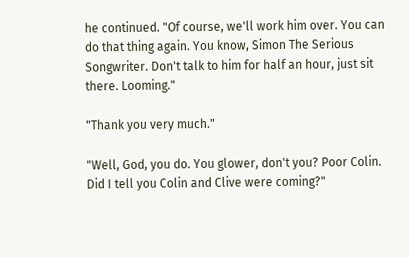he continued. "Of course, we'll work him over. You can do that thing again. You know, Simon The Serious Songwriter. Don't talk to him for half an hour, just sit there. Looming."

"Thank you very much."

"Well, God, you do. You glower, don't you? Poor Colin. Did I tell you Colin and Clive were coming?"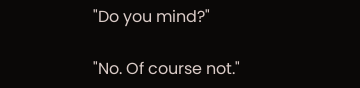"Do you mind?"

"No. Of course not."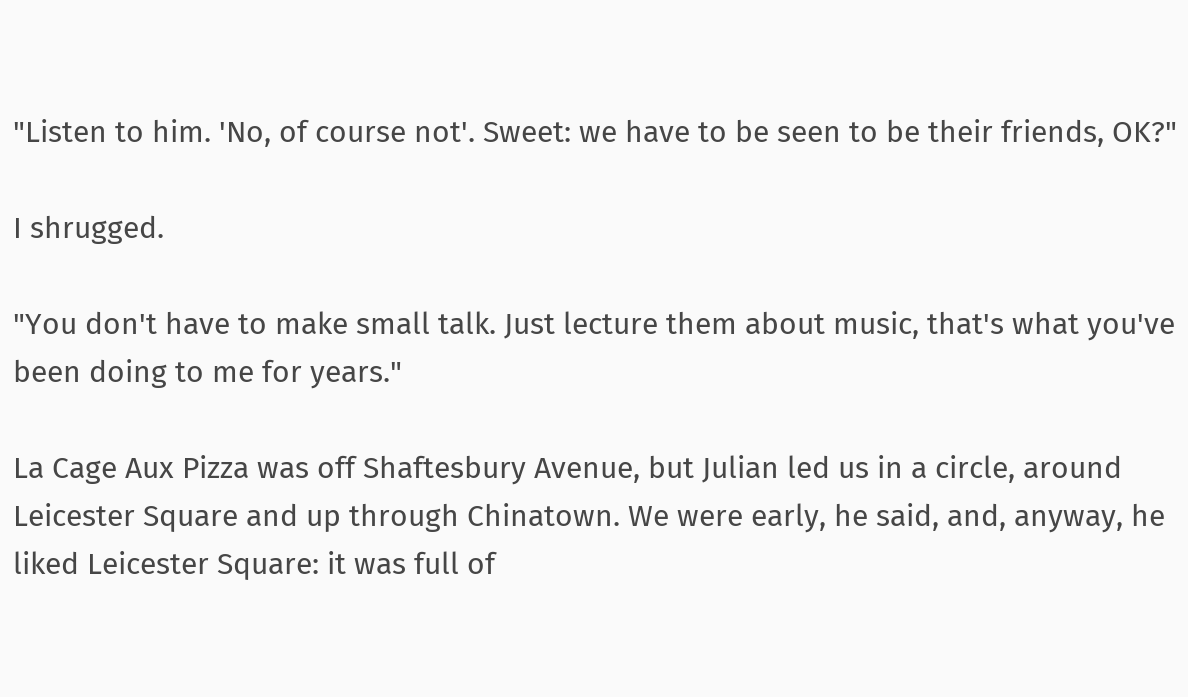"Listen to him. 'No, of course not'. Sweet: we have to be seen to be their friends, OK?"

I shrugged.

"You don't have to make small talk. Just lecture them about music, that's what you've been doing to me for years."

La Cage Aux Pizza was off Shaftesbury Avenue, but Julian led us in a circle, around Leicester Square and up through Chinatown. We were early, he said, and, anyway, he liked Leicester Square: it was full of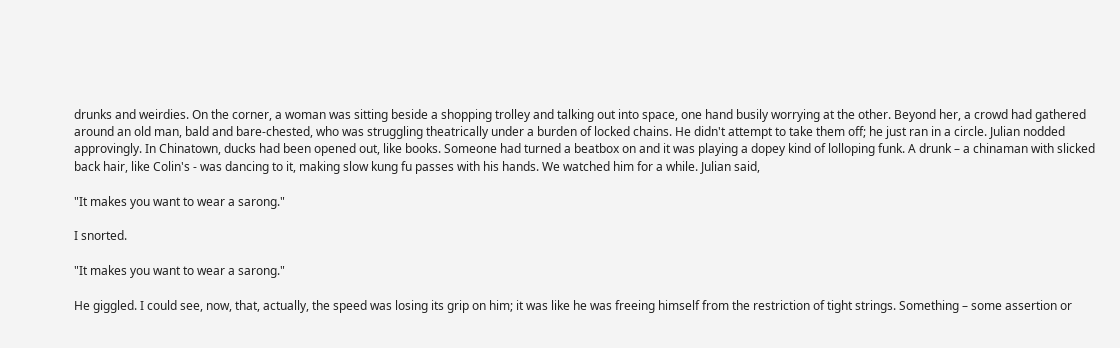drunks and weirdies. On the corner, a woman was sitting beside a shopping trolley and talking out into space, one hand busily worrying at the other. Beyond her, a crowd had gathered around an old man, bald and bare-chested, who was struggling theatrically under a burden of locked chains. He didn't attempt to take them off; he just ran in a circle. Julian nodded approvingly. In Chinatown, ducks had been opened out, like books. Someone had turned a beatbox on and it was playing a dopey kind of lolloping funk. A drunk – a chinaman with slicked back hair, like Colin's - was dancing to it, making slow kung fu passes with his hands. We watched him for a while. Julian said,

"It makes you want to wear a sarong."

I snorted.

"It makes you want to wear a sarong."

He giggled. I could see, now, that, actually, the speed was losing its grip on him; it was like he was freeing himself from the restriction of tight strings. Something – some assertion or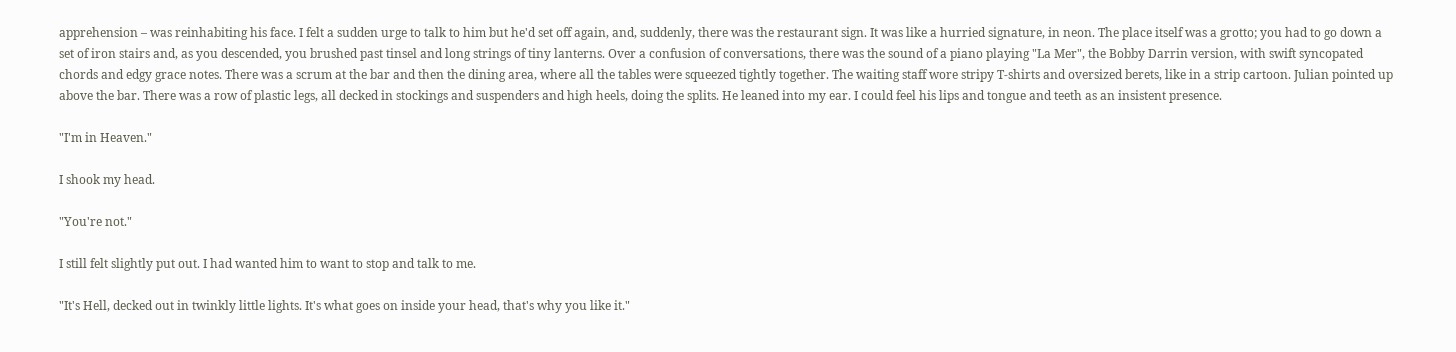apprehension – was reinhabiting his face. I felt a sudden urge to talk to him but he'd set off again, and, suddenly, there was the restaurant sign. It was like a hurried signature, in neon. The place itself was a grotto; you had to go down a set of iron stairs and, as you descended, you brushed past tinsel and long strings of tiny lanterns. Over a confusion of conversations, there was the sound of a piano playing "La Mer", the Bobby Darrin version, with swift syncopated chords and edgy grace notes. There was a scrum at the bar and then the dining area, where all the tables were squeezed tightly together. The waiting staff wore stripy T-shirts and oversized berets, like in a strip cartoon. Julian pointed up above the bar. There was a row of plastic legs, all decked in stockings and suspenders and high heels, doing the splits. He leaned into my ear. I could feel his lips and tongue and teeth as an insistent presence.

"I'm in Heaven."

I shook my head.

"You're not."

I still felt slightly put out. I had wanted him to want to stop and talk to me.

"It's Hell, decked out in twinkly little lights. It's what goes on inside your head, that's why you like it."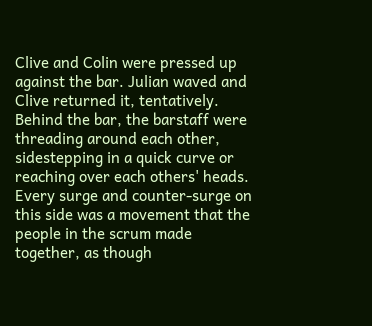Clive and Colin were pressed up against the bar. Julian waved and Clive returned it, tentatively. Behind the bar, the barstaff were threading around each other, sidestepping in a quick curve or reaching over each others' heads. Every surge and counter-surge on this side was a movement that the people in the scrum made together, as though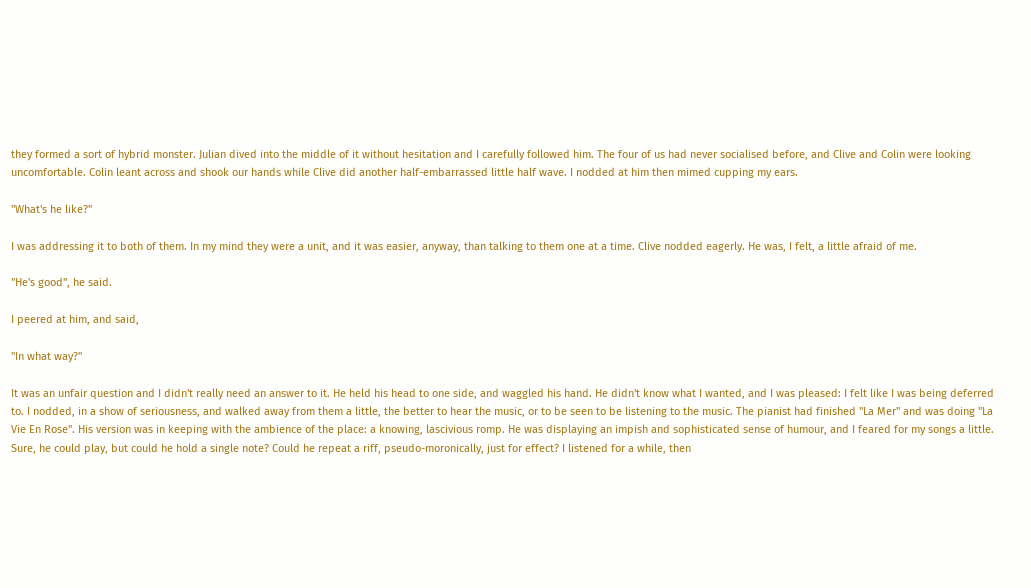they formed a sort of hybrid monster. Julian dived into the middle of it without hesitation and I carefully followed him. The four of us had never socialised before, and Clive and Colin were looking uncomfortable. Colin leant across and shook our hands while Clive did another half-embarrassed little half wave. I nodded at him then mimed cupping my ears.

"What's he like?"

I was addressing it to both of them. In my mind they were a unit, and it was easier, anyway, than talking to them one at a time. Clive nodded eagerly. He was, I felt, a little afraid of me.

"He's good", he said.

I peered at him, and said,

"In what way?"

It was an unfair question and I didn't really need an answer to it. He held his head to one side, and waggled his hand. He didn't know what I wanted, and I was pleased: I felt like I was being deferred to. I nodded, in a show of seriousness, and walked away from them a little, the better to hear the music, or to be seen to be listening to the music. The pianist had finished "La Mer" and was doing "La Vie En Rose". His version was in keeping with the ambience of the place: a knowing, lascivious romp. He was displaying an impish and sophisticated sense of humour, and I feared for my songs a little. Sure, he could play, but could he hold a single note? Could he repeat a riff, pseudo-moronically, just for effect? I listened for a while, then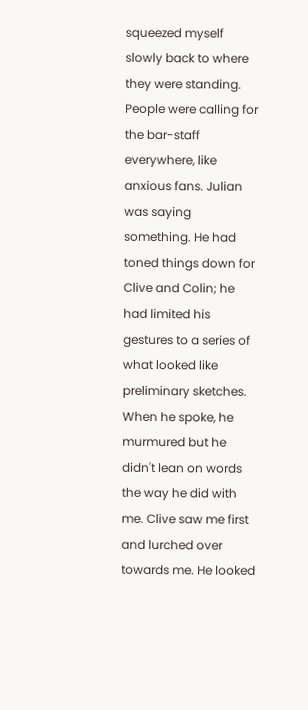squeezed myself slowly back to where they were standing. People were calling for the bar-staff everywhere, like anxious fans. Julian was saying something. He had toned things down for Clive and Colin; he had limited his gestures to a series of what looked like preliminary sketches. When he spoke, he murmured but he didn't lean on words the way he did with me. Clive saw me first and lurched over towards me. He looked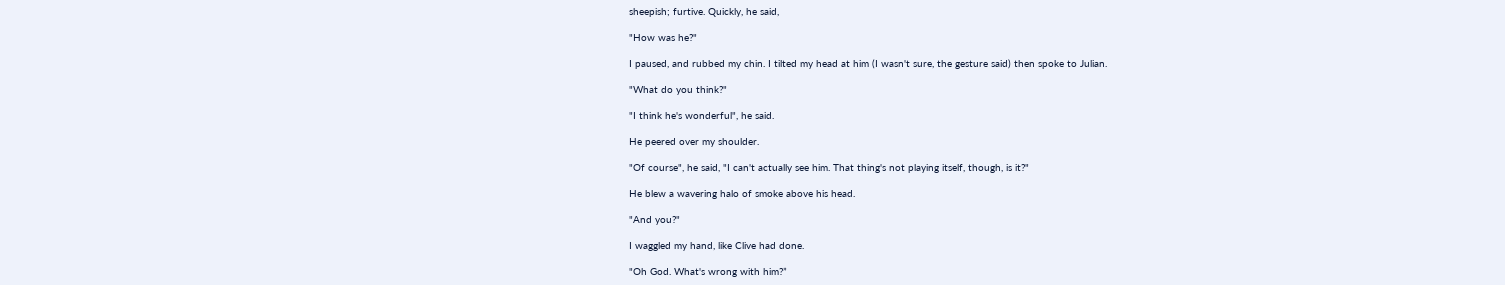sheepish; furtive. Quickly, he said,

"How was he?"

I paused, and rubbed my chin. I tilted my head at him (I wasn't sure, the gesture said) then spoke to Julian.

"What do you think?"

"I think he's wonderful", he said.

He peered over my shoulder.

"Of course", he said, "I can't actually see him. That thing's not playing itself, though, is it?"

He blew a wavering halo of smoke above his head.

"And you?"

I waggled my hand, like Clive had done.

"Oh God. What's wrong with him?”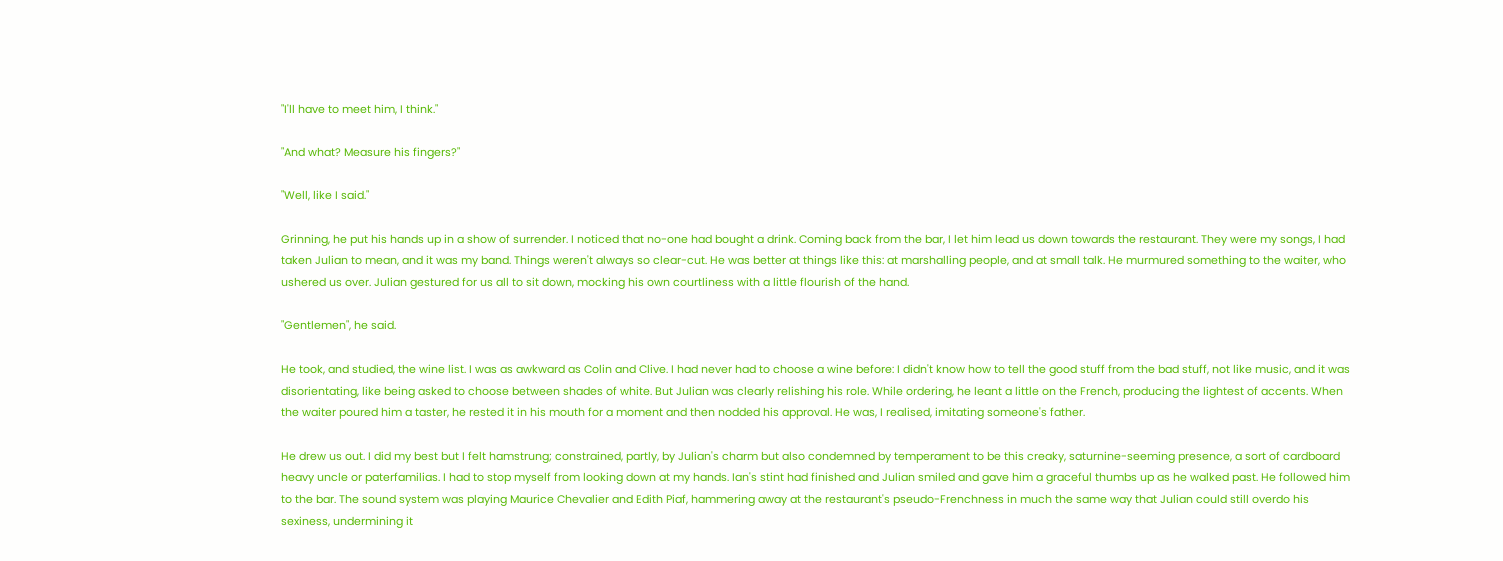"I'll have to meet him, I think."

"And what? Measure his fingers?"

"Well, like I said."

Grinning, he put his hands up in a show of surrender. I noticed that no-one had bought a drink. Coming back from the bar, I let him lead us down towards the restaurant. They were my songs, I had taken Julian to mean, and it was my band. Things weren't always so clear-cut. He was better at things like this: at marshalling people, and at small talk. He murmured something to the waiter, who ushered us over. Julian gestured for us all to sit down, mocking his own courtliness with a little flourish of the hand.

"Gentlemen", he said.

He took, and studied, the wine list. I was as awkward as Colin and Clive. I had never had to choose a wine before: I didn't know how to tell the good stuff from the bad stuff, not like music, and it was disorientating, like being asked to choose between shades of white. But Julian was clearly relishing his role. While ordering, he leant a little on the French, producing the lightest of accents. When the waiter poured him a taster, he rested it in his mouth for a moment and then nodded his approval. He was, I realised, imitating someone's father.

He drew us out. I did my best but I felt hamstrung; constrained, partly, by Julian's charm but also condemned by temperament to be this creaky, saturnine-seeming presence, a sort of cardboard heavy uncle or paterfamilias. I had to stop myself from looking down at my hands. Ian's stint had finished and Julian smiled and gave him a graceful thumbs up as he walked past. He followed him to the bar. The sound system was playing Maurice Chevalier and Edith Piaf, hammering away at the restaurant's pseudo-Frenchness in much the same way that Julian could still overdo his sexiness, undermining it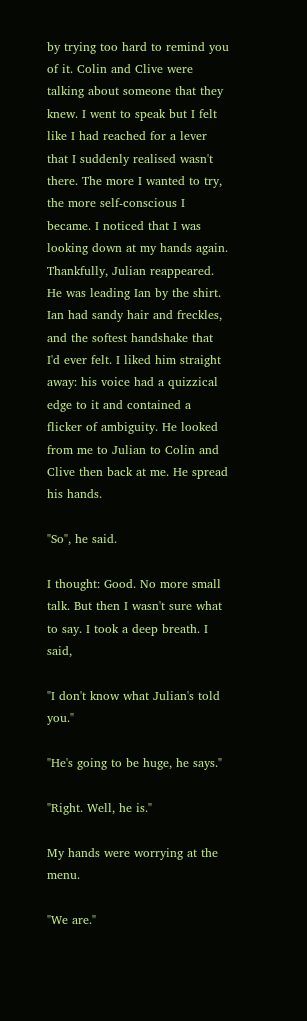by trying too hard to remind you of it. Colin and Clive were talking about someone that they knew. I went to speak but I felt like I had reached for a lever that I suddenly realised wasn't there. The more I wanted to try, the more self-conscious I became. I noticed that I was looking down at my hands again. Thankfully, Julian reappeared. He was leading Ian by the shirt. Ian had sandy hair and freckles, and the softest handshake that I'd ever felt. I liked him straight away: his voice had a quizzical edge to it and contained a flicker of ambiguity. He looked from me to Julian to Colin and Clive then back at me. He spread his hands.

"So", he said.

I thought: Good. No more small talk. But then I wasn't sure what to say. I took a deep breath. I said,

"I don't know what Julian's told you."

"He's going to be huge, he says."

"Right. Well, he is."

My hands were worrying at the menu.

"We are."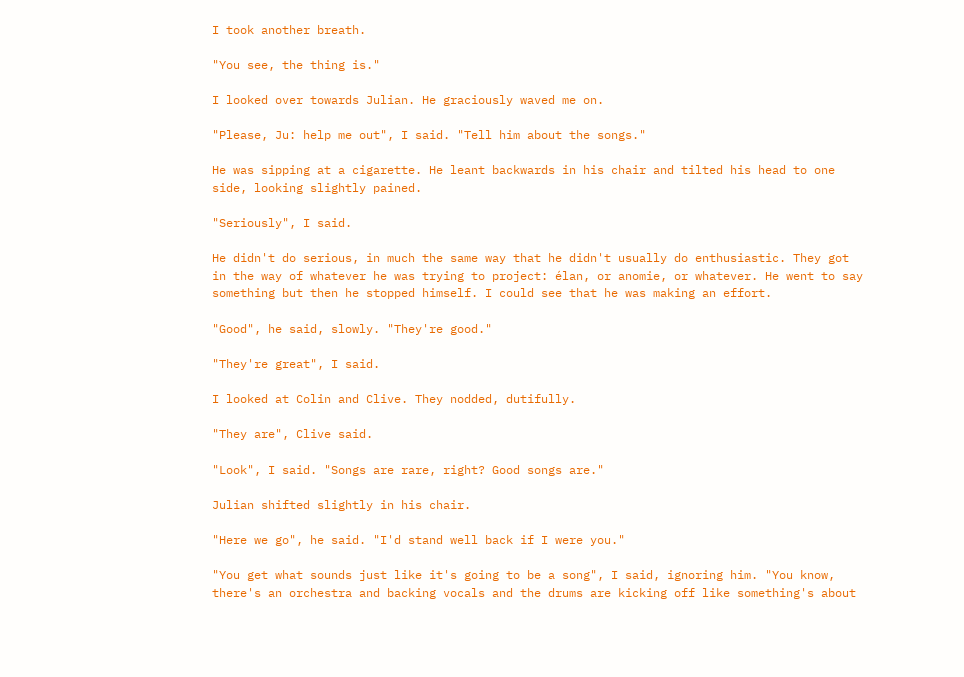I took another breath.

"You see, the thing is."

I looked over towards Julian. He graciously waved me on.

"Please, Ju: help me out", I said. "Tell him about the songs."

He was sipping at a cigarette. He leant backwards in his chair and tilted his head to one side, looking slightly pained.

"Seriously", I said.

He didn't do serious, in much the same way that he didn't usually do enthusiastic. They got in the way of whatever he was trying to project: élan, or anomie, or whatever. He went to say something but then he stopped himself. I could see that he was making an effort.

"Good", he said, slowly. "They're good."

"They're great", I said.

I looked at Colin and Clive. They nodded, dutifully.

"They are", Clive said.

"Look", I said. "Songs are rare, right? Good songs are."

Julian shifted slightly in his chair.

"Here we go", he said. "I'd stand well back if I were you."

"You get what sounds just like it's going to be a song", I said, ignoring him. "You know, there's an orchestra and backing vocals and the drums are kicking off like something's about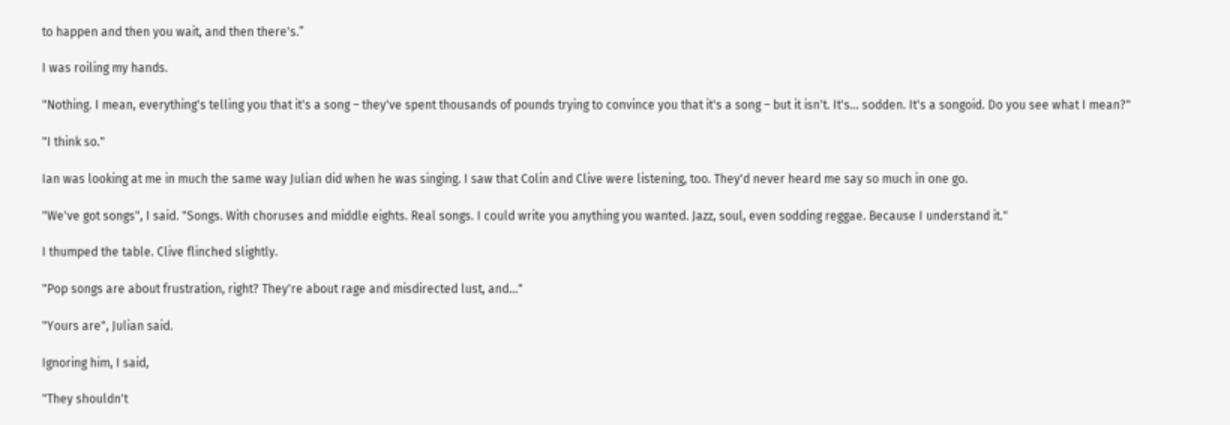to happen and then you wait, and then there's.”

I was roiling my hands.

"Nothing. I mean, everything's telling you that it's a song – they've spent thousands of pounds trying to convince you that it's a song – but it isn't. It's… sodden. It's a songoid. Do you see what I mean?"

"I think so."

Ian was looking at me in much the same way Julian did when he was singing. I saw that Colin and Clive were listening, too. They'd never heard me say so much in one go.

"We've got songs", I said. "Songs. With choruses and middle eights. Real songs. I could write you anything you wanted. Jazz, soul, even sodding reggae. Because I understand it."

I thumped the table. Clive flinched slightly.

"Pop songs are about frustration, right? They're about rage and misdirected lust, and…"

"Yours are", Julian said.

Ignoring him, I said,

"They shouldn't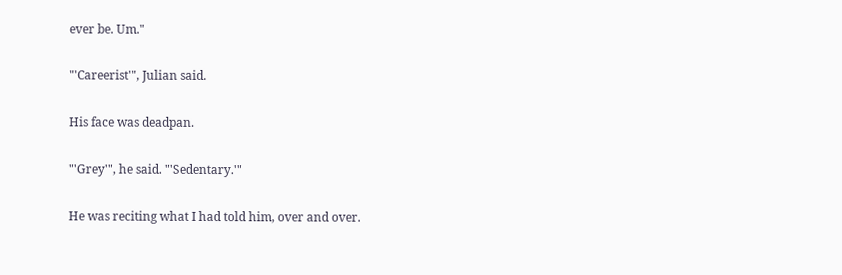ever be. Um."

"'Careerist'", Julian said.

His face was deadpan.

"'Grey'", he said. "'Sedentary.'"

He was reciting what I had told him, over and over.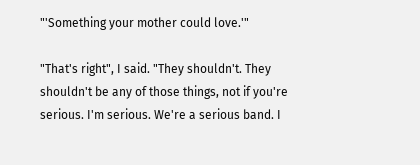"'Something your mother could love.'"

"That's right", I said. "They shouldn't. They shouldn't be any of those things, not if you're serious. I'm serious. We're a serious band. I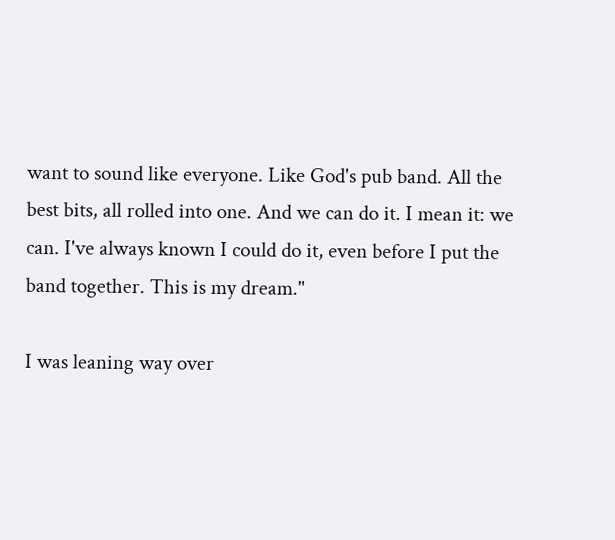want to sound like everyone. Like God's pub band. All the best bits, all rolled into one. And we can do it. I mean it: we can. I've always known I could do it, even before I put the band together. This is my dream."

I was leaning way over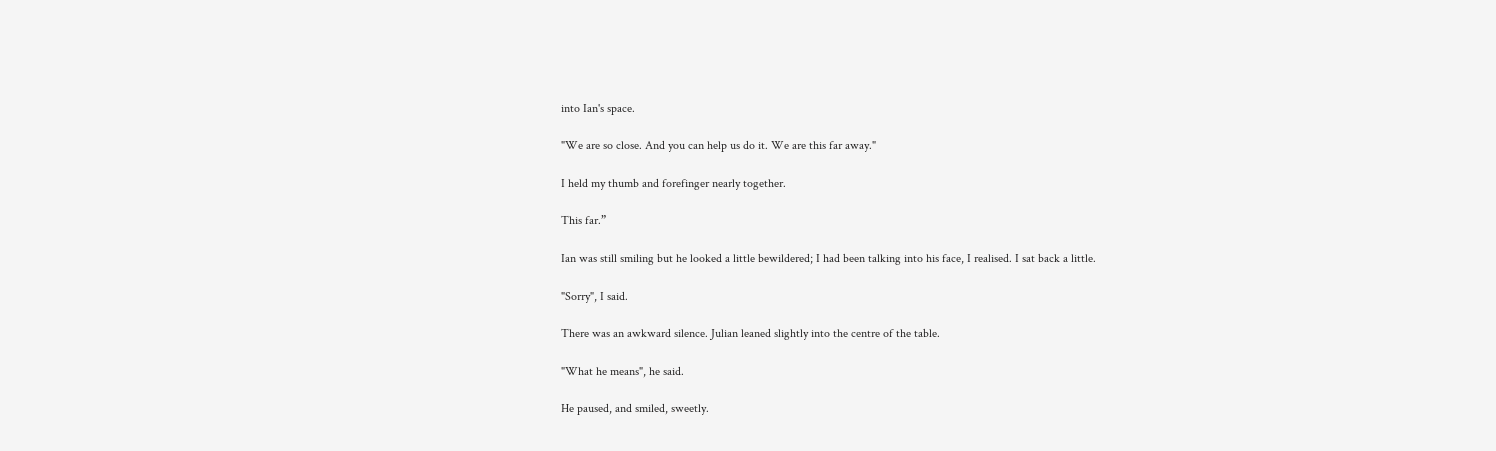into Ian's space.

"We are so close. And you can help us do it. We are this far away."

I held my thumb and forefinger nearly together.

This far.”

Ian was still smiling but he looked a little bewildered; I had been talking into his face, I realised. I sat back a little.

"Sorry", I said.

There was an awkward silence. Julian leaned slightly into the centre of the table.

"What he means", he said.

He paused, and smiled, sweetly.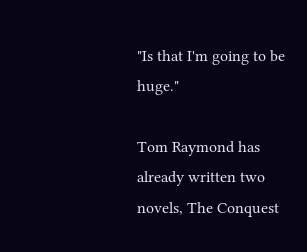"Is that I'm going to be huge."

Tom Raymond has already written two novels, The Conquest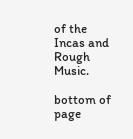of the Incas and Rough Music.

bottom of page